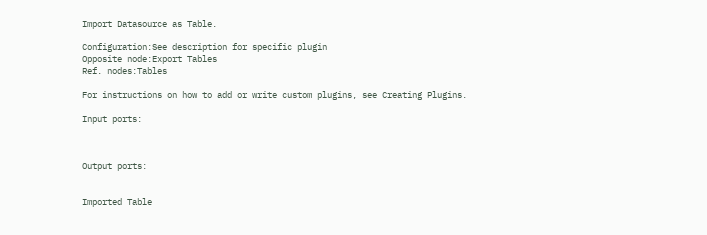Import Datasource as Table.

Configuration:See description for specific plugin
Opposite node:Export Tables
Ref. nodes:Tables

For instructions on how to add or write custom plugins, see Creating Plugins.

Input ports:



Output ports:


Imported Table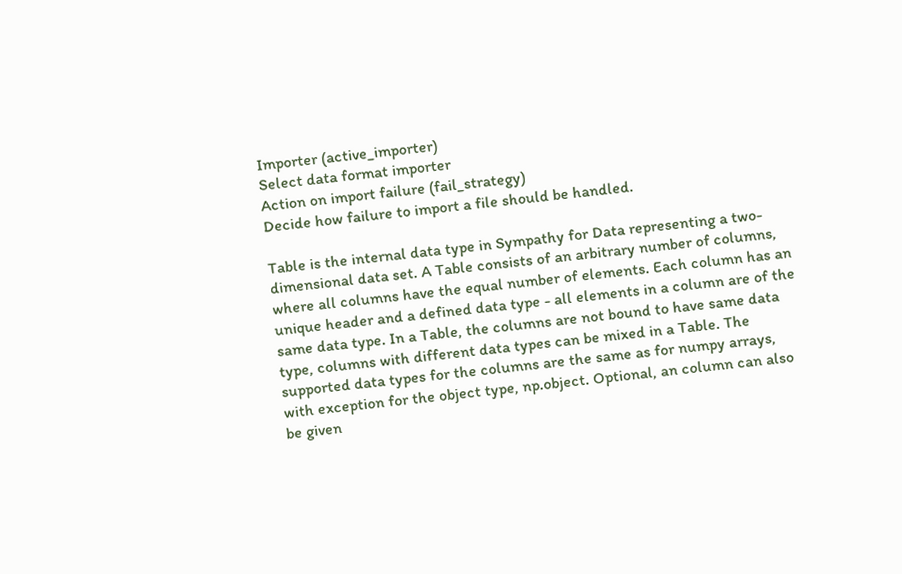Importer (active_importer)
Select data format importer
Action on import failure (fail_strategy)
Decide how failure to import a file should be handled.

Table is the internal data type in Sympathy for Data representing a two-dimensional data set. A Table consists of an arbitrary number of columns, where all columns have the equal number of elements. Each column has an unique header and a defined data type - all elements in a column are of the same data type. In a Table, the columns are not bound to have same data type, columns with different data types can be mixed in a Table. The supported data types for the columns are the same as for numpy arrays, with exception for the object type, np.object. Optional, an column can also be given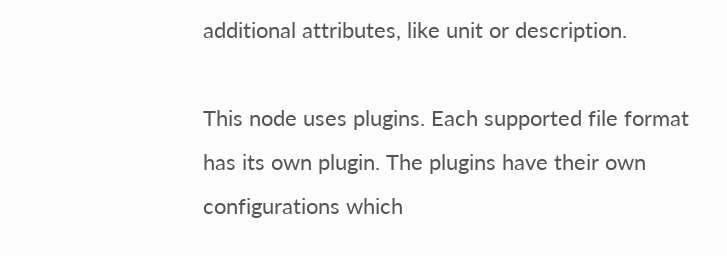additional attributes, like unit or description.

This node uses plugins. Each supported file format has its own plugin. The plugins have their own configurations which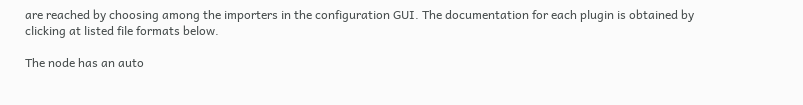are reached by choosing among the importers in the configuration GUI. The documentation for each plugin is obtained by clicking at listed file formats below.

The node has an auto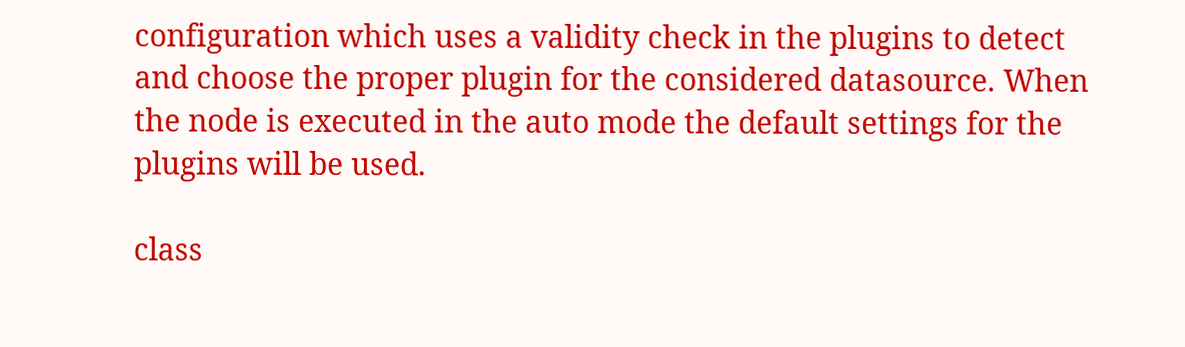configuration which uses a validity check in the plugins to detect and choose the proper plugin for the considered datasource. When the node is executed in the auto mode the default settings for the plugins will be used.

class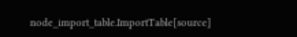node_import_table.ImportTable[source]